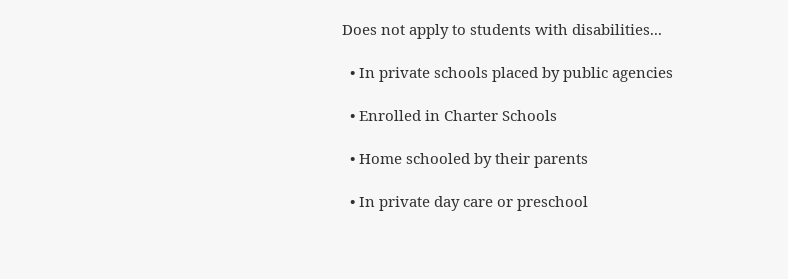Does not apply to students with disabilities...

  • In private schools placed by public agencies

  • Enrolled in Charter Schools

  • Home schooled by their parents

  • In private day care or preschool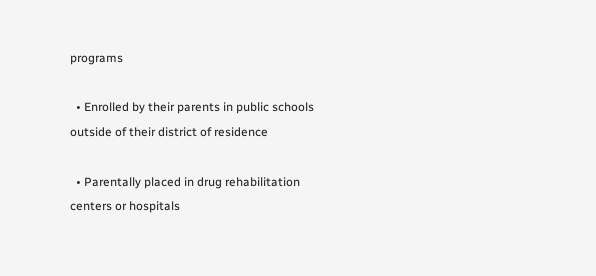programs

  • Enrolled by their parents in public schools outside of their district of residence

  • Parentally placed in drug rehabilitation centers or hospitals